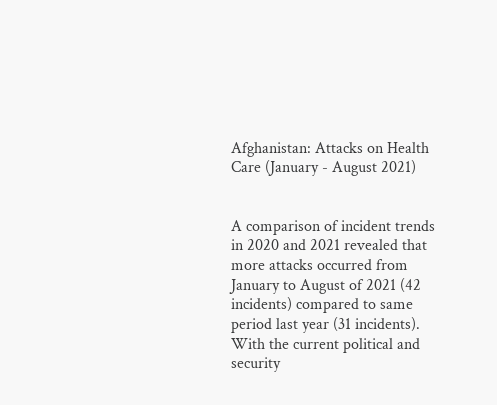Afghanistan: Attacks on Health Care (January - August 2021)


A comparison of incident trends in 2020 and 2021 revealed that more attacks occurred from January to August of 2021 (42 incidents) compared to same period last year (31 incidents). With the current political and security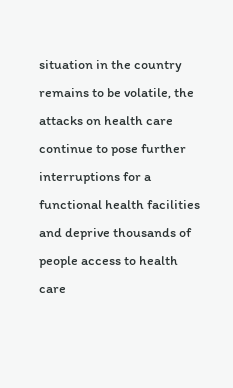situation in the country remains to be volatile, the attacks on health care continue to pose further interruptions for a functional health facilities and deprive thousands of people access to health care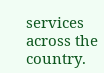services across the country.